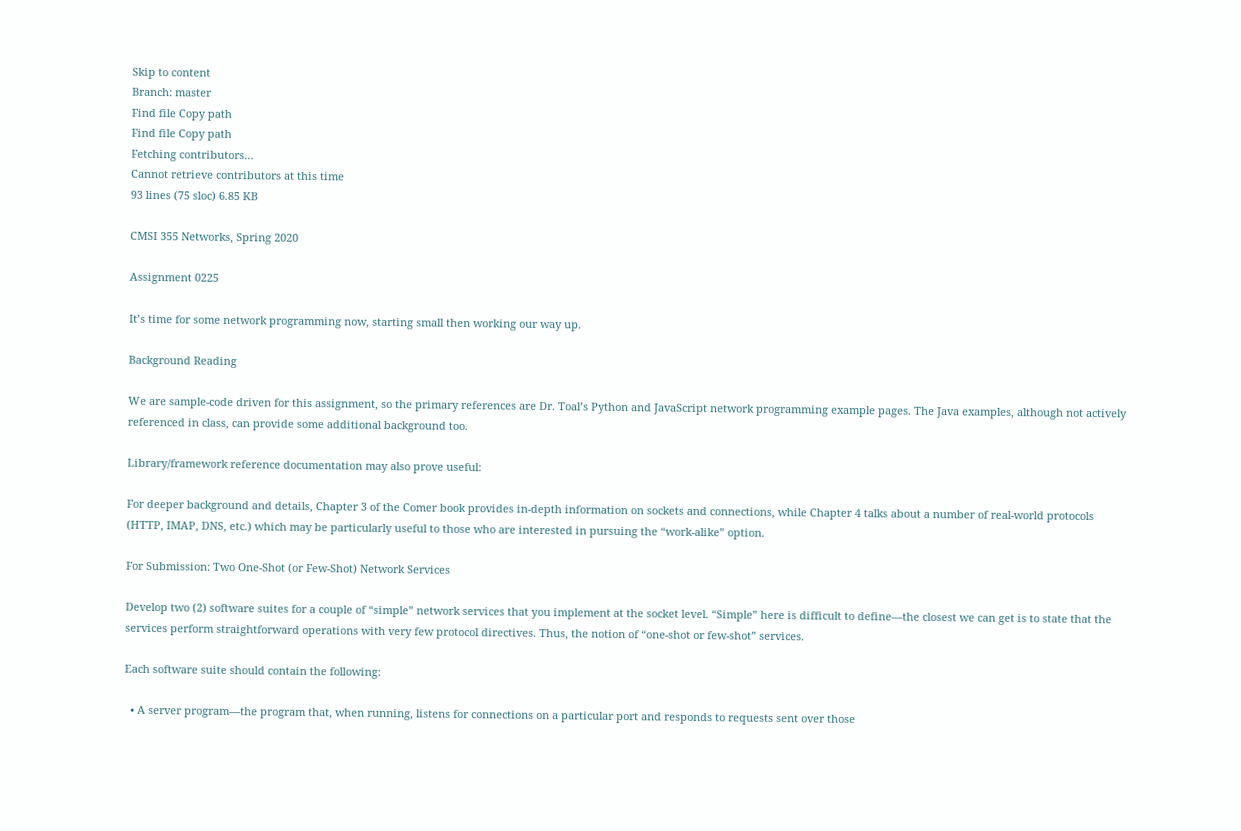Skip to content
Branch: master
Find file Copy path
Find file Copy path
Fetching contributors…
Cannot retrieve contributors at this time
93 lines (75 sloc) 6.85 KB

CMSI 355 Networks, Spring 2020

Assignment 0225

It’s time for some network programming now, starting small then working our way up.

Background Reading

We are sample-code driven for this assignment, so the primary references are Dr. Toal’s Python and JavaScript network programming example pages. The Java examples, although not actively referenced in class, can provide some additional background too.

Library/framework reference documentation may also prove useful:

For deeper background and details, Chapter 3 of the Comer book provides in-depth information on sockets and connections, while Chapter 4 talks about a number of real-world protocols (HTTP, IMAP, DNS, etc.) which may be particularly useful to those who are interested in pursuing the “work-alike” option.

For Submission: Two One-Shot (or Few-Shot) Network Services

Develop two (2) software suites for a couple of “simple” network services that you implement at the socket level. “Simple” here is difficult to define—the closest we can get is to state that the services perform straightforward operations with very few protocol directives. Thus, the notion of “one-shot or few-shot” services.

Each software suite should contain the following:

  • A server program—the program that, when running, listens for connections on a particular port and responds to requests sent over those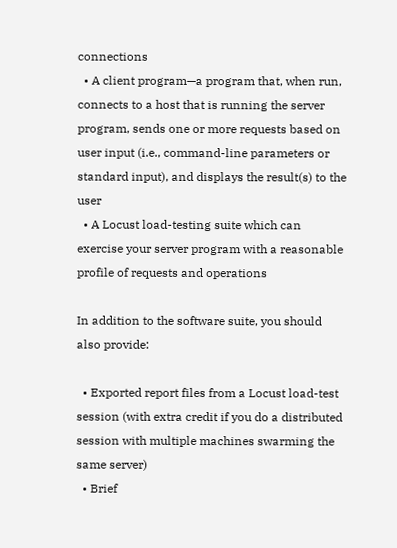connections
  • A client program—a program that, when run, connects to a host that is running the server program, sends one or more requests based on user input (i.e., command-line parameters or standard input), and displays the result(s) to the user
  • A Locust load-testing suite which can exercise your server program with a reasonable profile of requests and operations

In addition to the software suite, you should also provide:

  • Exported report files from a Locust load-test session (with extra credit if you do a distributed session with multiple machines swarming the same server)
  • Brief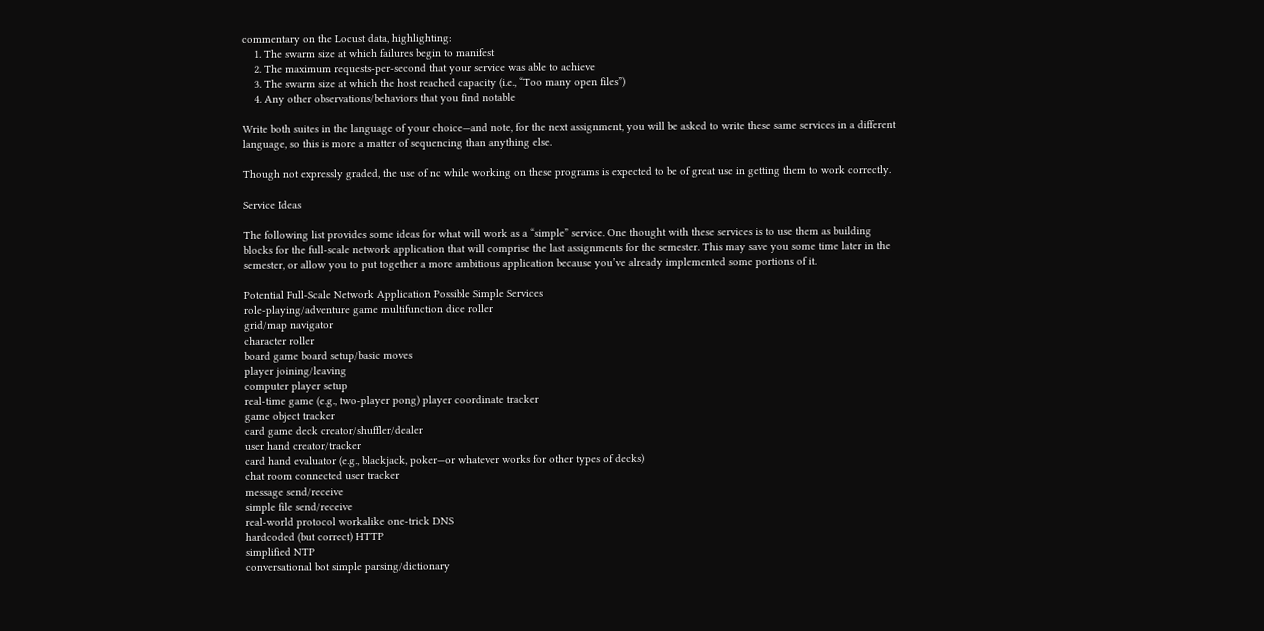commentary on the Locust data, highlighting:
    1. The swarm size at which failures begin to manifest
    2. The maximum requests-per-second that your service was able to achieve
    3. The swarm size at which the host reached capacity (i.e., “Too many open files”)
    4. Any other observations/behaviors that you find notable

Write both suites in the language of your choice—and note, for the next assignment, you will be asked to write these same services in a different language, so this is more a matter of sequencing than anything else.

Though not expressly graded, the use of nc while working on these programs is expected to be of great use in getting them to work correctly.

Service Ideas

The following list provides some ideas for what will work as a “simple” service. One thought with these services is to use them as building blocks for the full-scale network application that will comprise the last assignments for the semester. This may save you some time later in the semester, or allow you to put together a more ambitious application because you’ve already implemented some portions of it.

Potential Full-Scale Network Application Possible Simple Services
role-playing/adventure game multifunction dice roller
grid/map navigator
character roller
board game board setup/basic moves
player joining/leaving
computer player setup
real-time game (e.g., two-player pong) player coordinate tracker
game object tracker
card game deck creator/shuffler/dealer
user hand creator/tracker
card hand evaluator (e.g., blackjack, poker—or whatever works for other types of decks)
chat room connected user tracker
message send/receive
simple file send/receive
real-world protocol workalike one-trick DNS
hardcoded (but correct) HTTP
simplified NTP
conversational bot simple parsing/dictionary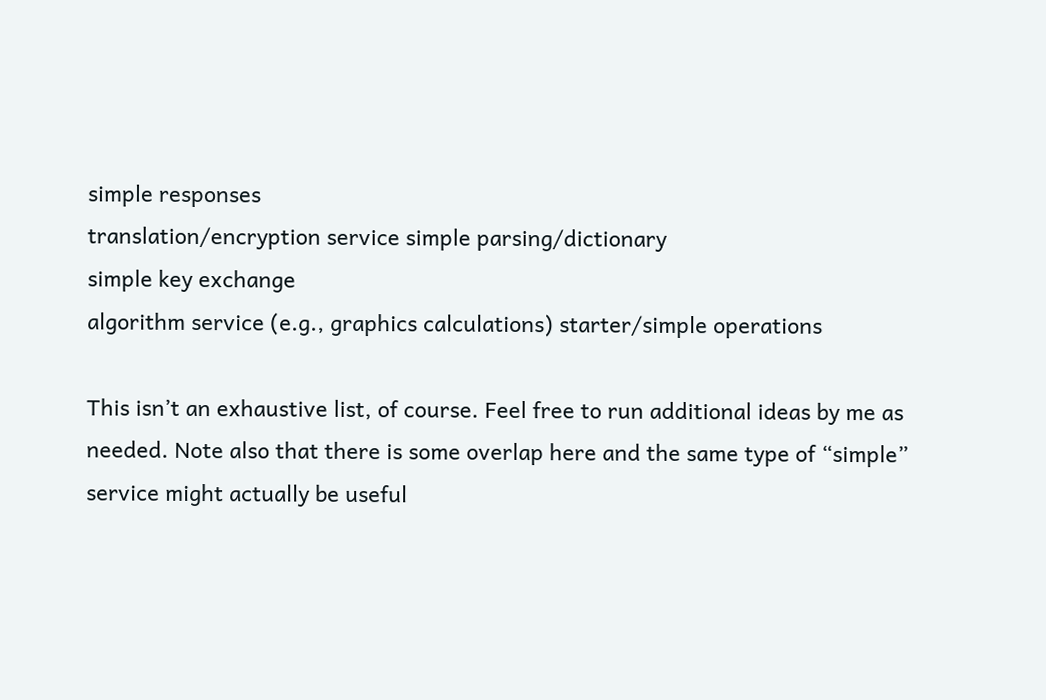simple responses
translation/encryption service simple parsing/dictionary
simple key exchange
algorithm service (e.g., graphics calculations) starter/simple operations

This isn’t an exhaustive list, of course. Feel free to run additional ideas by me as needed. Note also that there is some overlap here and the same type of “simple” service might actually be useful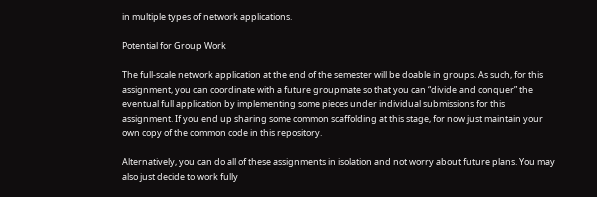in multiple types of network applications.

Potential for Group Work

The full-scale network application at the end of the semester will be doable in groups. As such, for this assignment, you can coordinate with a future groupmate so that you can “divide and conquer” the eventual full application by implementing some pieces under individual submissions for this assignment. If you end up sharing some common scaffolding at this stage, for now just maintain your own copy of the common code in this repository.

Alternatively, you can do all of these assignments in isolation and not worry about future plans. You may also just decide to work fully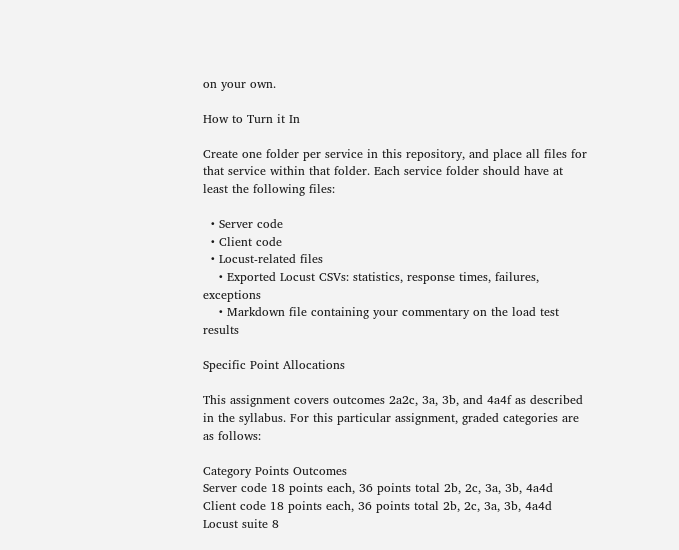on your own.

How to Turn it In

Create one folder per service in this repository, and place all files for that service within that folder. Each service folder should have at least the following files:

  • Server code
  • Client code
  • Locust-related files
    • Exported Locust CSVs: statistics, response times, failures, exceptions
    • Markdown file containing your commentary on the load test results

Specific Point Allocations

This assignment covers outcomes 2a2c, 3a, 3b, and 4a4f as described in the syllabus. For this particular assignment, graded categories are as follows:

Category Points Outcomes
Server code 18 points each, 36 points total 2b, 2c, 3a, 3b, 4a4d
Client code 18 points each, 36 points total 2b, 2c, 3a, 3b, 4a4d
Locust suite 8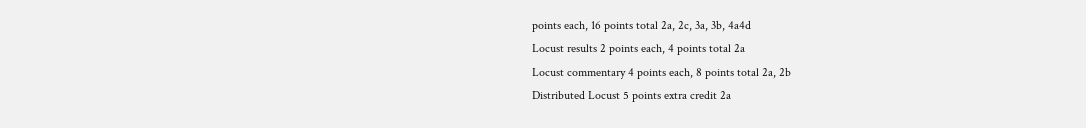points each, 16 points total 2a, 2c, 3a, 3b, 4a4d
Locust results 2 points each, 4 points total 2a
Locust commentary 4 points each, 8 points total 2a, 2b
Distributed Locust 5 points extra credit 2a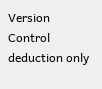Version Control deduction only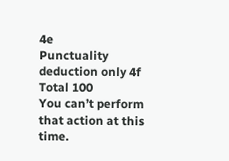4e
Punctuality deduction only 4f
Total 100
You can’t perform that action at this time.